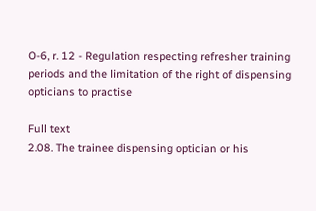O-6, r. 12 - Regulation respecting refresher training periods and the limitation of the right of dispensing opticians to practise

Full text
2.08. The trainee dispensing optician or his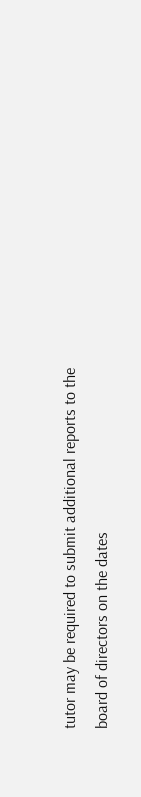tutor may be required to submit additional reports to the board of directors on the dates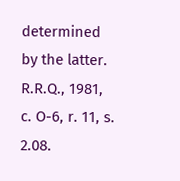determined by the latter.
R.R.Q., 1981, c. O-6, r. 11, s. 2.08.